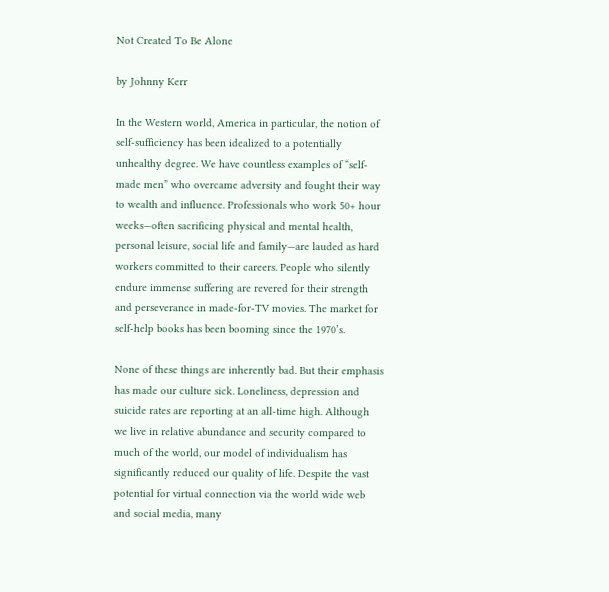Not Created To Be Alone

by Johnny Kerr

In the Western world, America in particular, the notion of self-sufficiency has been idealized to a potentially unhealthy degree. We have countless examples of “self-made men” who overcame adversity and fought their way to wealth and influence. Professionals who work 50+ hour weeks—often sacrificing physical and mental health, personal leisure, social life and family—are lauded as hard workers committed to their careers. People who silently endure immense suffering are revered for their strength and perseverance in made-for-TV movies. The market for self-help books has been booming since the 1970’s.

None of these things are inherently bad. But their emphasis has made our culture sick. Loneliness, depression and suicide rates are reporting at an all-time high. Although we live in relative abundance and security compared to much of the world, our model of individualism has significantly reduced our quality of life. Despite the vast potential for virtual connection via the world wide web and social media, many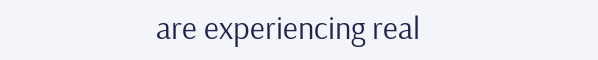are experiencing real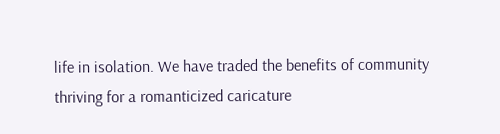life in isolation. We have traded the benefits of community thriving for a romanticized caricature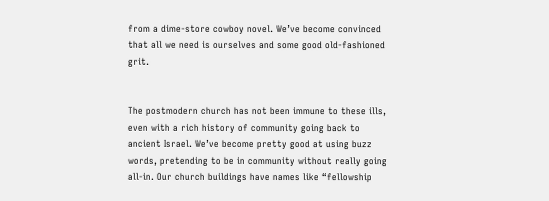from a dime-store cowboy novel. We’ve become convinced that all we need is ourselves and some good old-fashioned grit.


The postmodern church has not been immune to these ills, even with a rich history of community going back to ancient Israel. We’ve become pretty good at using buzz words, pretending to be in community without really going all-in. Our church buildings have names like “fellowship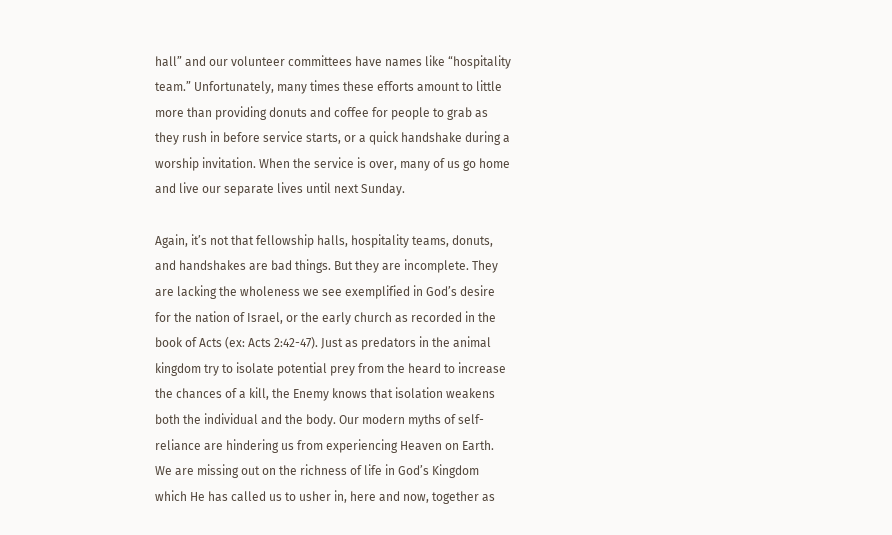hall” and our volunteer committees have names like “hospitality team.” Unfortunately, many times these efforts amount to little more than providing donuts and coffee for people to grab as they rush in before service starts, or a quick handshake during a worship invitation. When the service is over, many of us go home and live our separate lives until next Sunday.

Again, it’s not that fellowship halls, hospitality teams, donuts, and handshakes are bad things. But they are incomplete. They are lacking the wholeness we see exemplified in God’s desire for the nation of Israel, or the early church as recorded in the book of Acts (ex: Acts 2:42-47). Just as predators in the animal kingdom try to isolate potential prey from the heard to increase the chances of a kill, the Enemy knows that isolation weakens both the individual and the body. Our modern myths of self-reliance are hindering us from experiencing Heaven on Earth. We are missing out on the richness of life in God’s Kingdom which He has called us to usher in, here and now, together as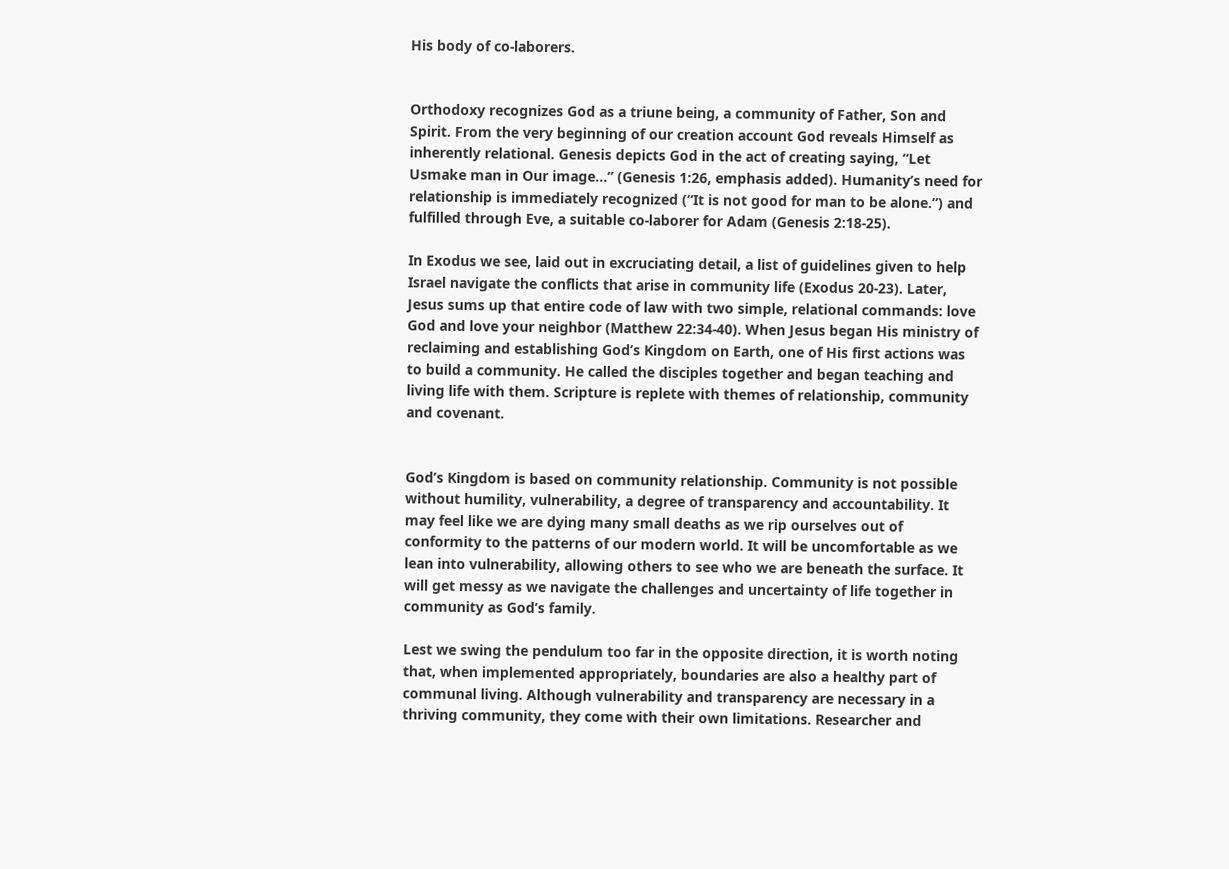His body of co-laborers.


Orthodoxy recognizes God as a triune being, a community of Father, Son and Spirit. From the very beginning of our creation account God reveals Himself as inherently relational. Genesis depicts God in the act of creating saying, “Let Usmake man in Our image…” (Genesis 1:26, emphasis added). Humanity’s need for relationship is immediately recognized (“It is not good for man to be alone.”) and fulfilled through Eve, a suitable co-laborer for Adam (Genesis 2:18-25).

In Exodus we see, laid out in excruciating detail, a list of guidelines given to help Israel navigate the conflicts that arise in community life (Exodus 20-23). Later, Jesus sums up that entire code of law with two simple, relational commands: love God and love your neighbor (Matthew 22:34-40). When Jesus began His ministry of reclaiming and establishing God’s Kingdom on Earth, one of His first actions was to build a community. He called the disciples together and began teaching and living life with them. Scripture is replete with themes of relationship, community and covenant.


God’s Kingdom is based on community relationship. Community is not possible without humility, vulnerability, a degree of transparency and accountability. It may feel like we are dying many small deaths as we rip ourselves out of conformity to the patterns of our modern world. It will be uncomfortable as we lean into vulnerability, allowing others to see who we are beneath the surface. It will get messy as we navigate the challenges and uncertainty of life together in community as God’s family.

Lest we swing the pendulum too far in the opposite direction, it is worth noting that, when implemented appropriately, boundaries are also a healthy part of communal living. Although vulnerability and transparency are necessary in a thriving community, they come with their own limitations. Researcher and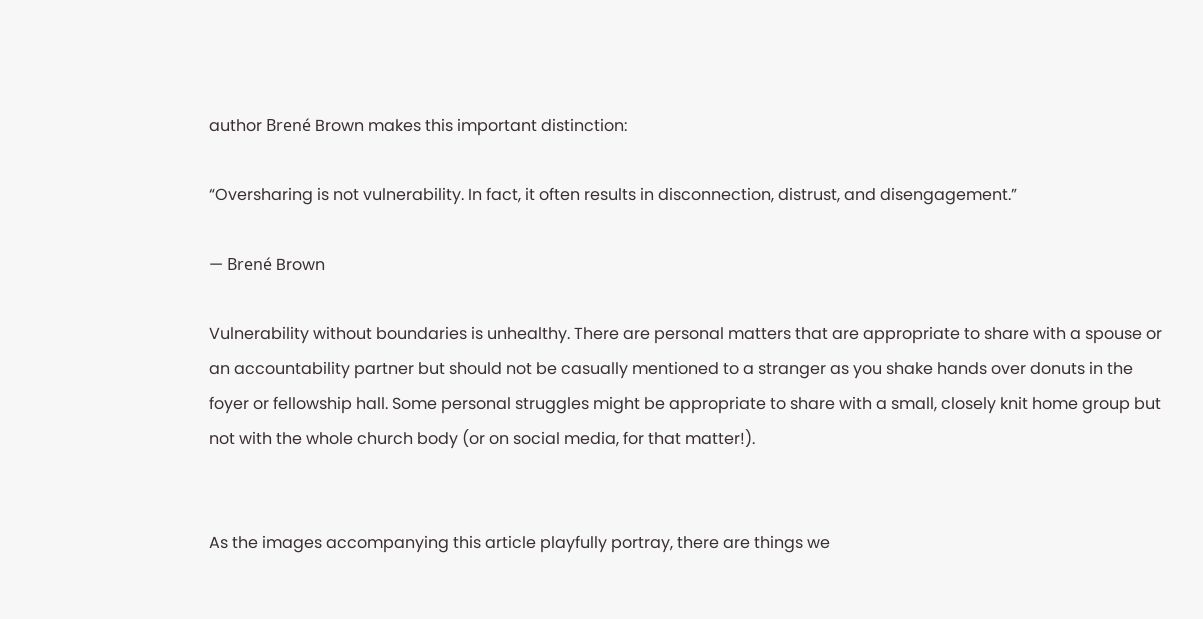author Brené Brown makes this important distinction:

“Oversharing is not vulnerability. In fact, it often results in disconnection, distrust, and disengagement.”

— Brené Brown

Vulnerability without boundaries is unhealthy. There are personal matters that are appropriate to share with a spouse or an accountability partner but should not be casually mentioned to a stranger as you shake hands over donuts in the foyer or fellowship hall. Some personal struggles might be appropriate to share with a small, closely knit home group but not with the whole church body (or on social media, for that matter!).


As the images accompanying this article playfully portray, there are things we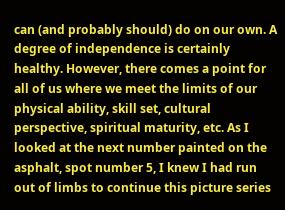can (and probably should) do on our own. A degree of independence is certainly healthy. However, there comes a point for all of us where we meet the limits of our physical ability, skill set, cultural perspective, spiritual maturity, etc. As I looked at the next number painted on the asphalt, spot number 5, I knew I had run out of limbs to continue this picture series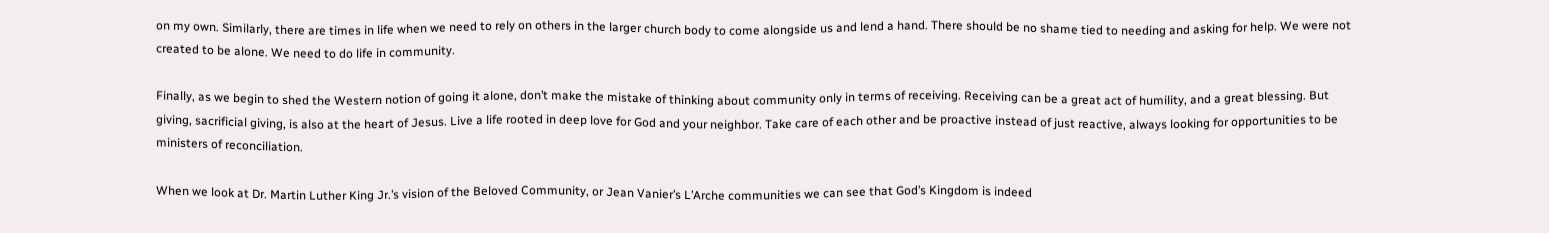on my own. Similarly, there are times in life when we need to rely on others in the larger church body to come alongside us and lend a hand. There should be no shame tied to needing and asking for help. We were not created to be alone. We need to do life in community.

Finally, as we begin to shed the Western notion of going it alone, don’t make the mistake of thinking about community only in terms of receiving. Receiving can be a great act of humility, and a great blessing. But giving, sacrificial giving, is also at the heart of Jesus. Live a life rooted in deep love for God and your neighbor. Take care of each other and be proactive instead of just reactive, always looking for opportunities to be ministers of reconciliation.

When we look at Dr. Martin Luther King Jr.’s vision of the Beloved Community, or Jean Vanier’s L’Arche communities we can see that God’s Kingdom is indeed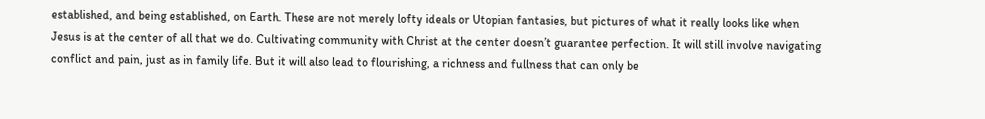established, and being established, on Earth. These are not merely lofty ideals or Utopian fantasies, but pictures of what it really looks like when Jesus is at the center of all that we do. Cultivating community with Christ at the center doesn’t guarantee perfection. It will still involve navigating conflict and pain, just as in family life. But it will also lead to flourishing, a richness and fullness that can only be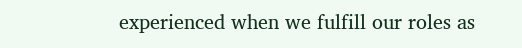experienced when we fulfill our roles as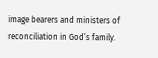image bearers and ministers of reconciliation in God’s family.